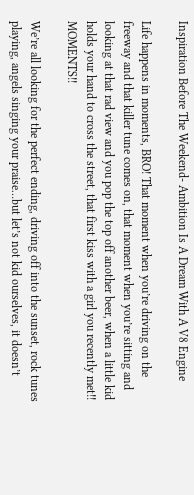Inspiration Before The Weekend- Ambition Is A Dream With A V8 Engine

Life happens in moments, BRO! That moment when you’re driving on the freeway and that killer tune comes on, that moment when you’re sitting and looking at that rad view and you pop the top off another beer, when a little kid holds your hand to cross the street, that first kiss with a girl you recently met!! MOMENTS!!

We’re all looking for the perfect ending, driving off into the sunset, rock tunes playing, angels singing your praise…but let’s not kid ourselves, it doesn’t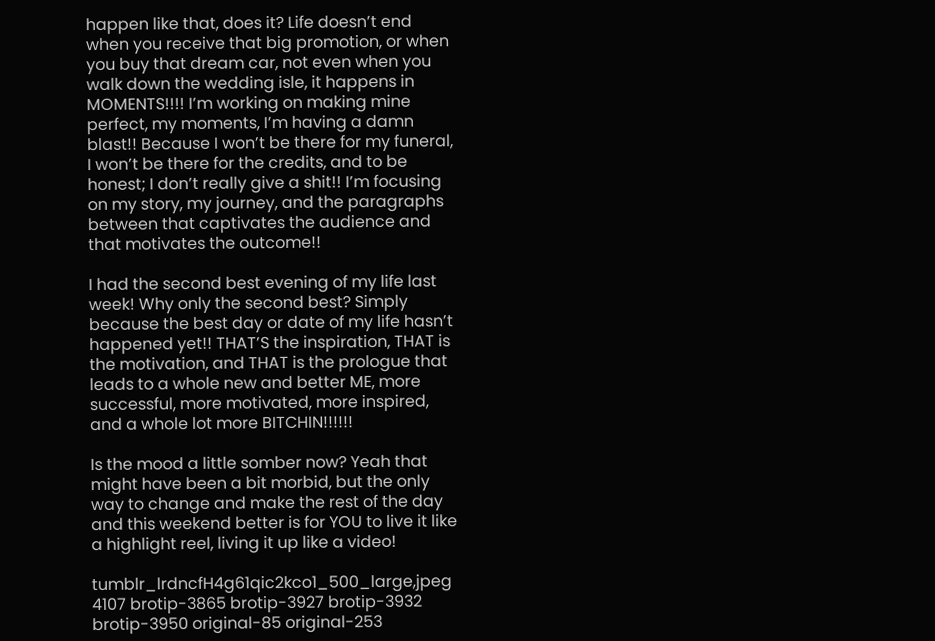happen like that, does it? Life doesn’t end when you receive that big promotion, or when you buy that dream car, not even when you walk down the wedding isle, it happens in MOMENTS!!!! I’m working on making mine perfect, my moments, I’m having a damn blast!! Because I won’t be there for my funeral, I won’t be there for the credits, and to be honest; I don’t really give a shit!! I’m focusing on my story, my journey, and the paragraphs between that captivates the audience and that motivates the outcome!!

I had the second best evening of my life last week! Why only the second best? Simply because the best day or date of my life hasn’t happened yet!! THAT’S the inspiration, THAT is the motivation, and THAT is the prologue that leads to a whole new and better ME, more successful, more motivated, more inspired, and a whole lot more BITCHIN!!!!!!

Is the mood a little somber now? Yeah that might have been a bit morbid, but the only way to change and make the rest of the day and this weekend better is for YOU to live it like a highlight reel, living it up like a video!

tumblr_lrdncfH4g61qic2kco1_500_large,jpeg 4107 brotip-3865 brotip-3927 brotip-3932 brotip-3950 original-85 original-253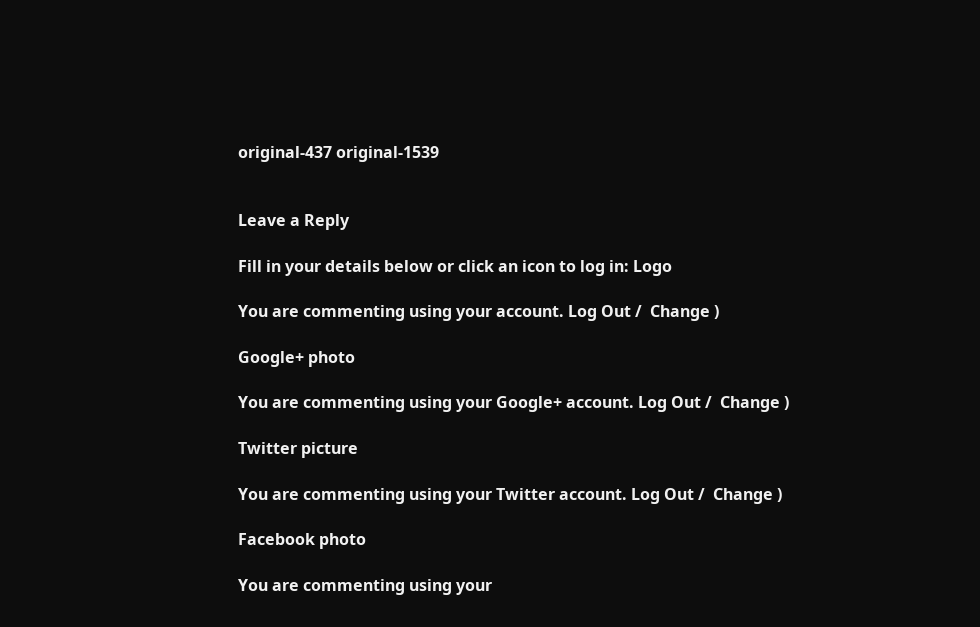original-437 original-1539


Leave a Reply

Fill in your details below or click an icon to log in: Logo

You are commenting using your account. Log Out /  Change )

Google+ photo

You are commenting using your Google+ account. Log Out /  Change )

Twitter picture

You are commenting using your Twitter account. Log Out /  Change )

Facebook photo

You are commenting using your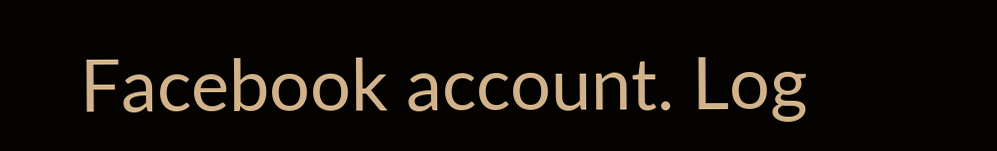Facebook account. Log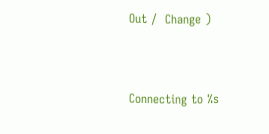Out /  Change )


Connecting to %s